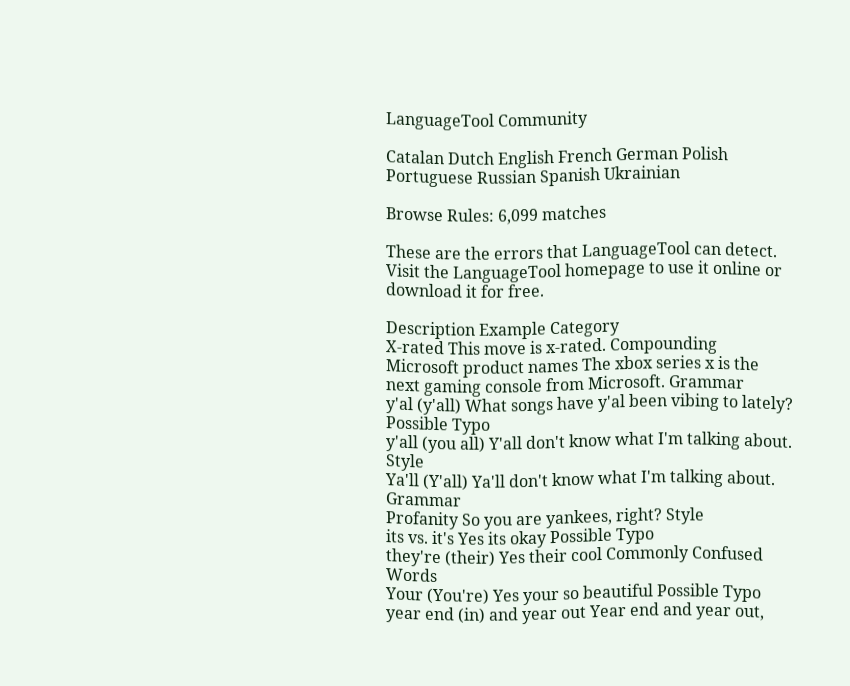LanguageTool Community

Catalan Dutch English French German Polish Portuguese Russian Spanish Ukrainian

Browse Rules: 6,099 matches

These are the errors that LanguageTool can detect. Visit the LanguageTool homepage to use it online or download it for free.

Description Example Category
X-rated This move is x-rated. Compounding
Microsoft product names The xbox series x is the next gaming console from Microsoft. Grammar
y'al (y'all) What songs have y'al been vibing to lately? Possible Typo
y'all (you all) Y'all don't know what I'm talking about. Style
Ya'll (Y'all) Ya'll don't know what I'm talking about. Grammar
Profanity So you are yankees, right? Style
its vs. it's Yes its okay Possible Typo
they're (their) Yes their cool Commonly Confused Words
Your (You're) Yes your so beautiful Possible Typo
year end (in) and year out Year end and year out,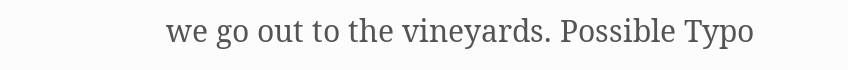we go out to the vineyards. Possible Typo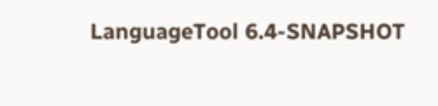LanguageTool 6.4-SNAPSHOT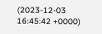(2023-12-03 16:45:42 +0000)